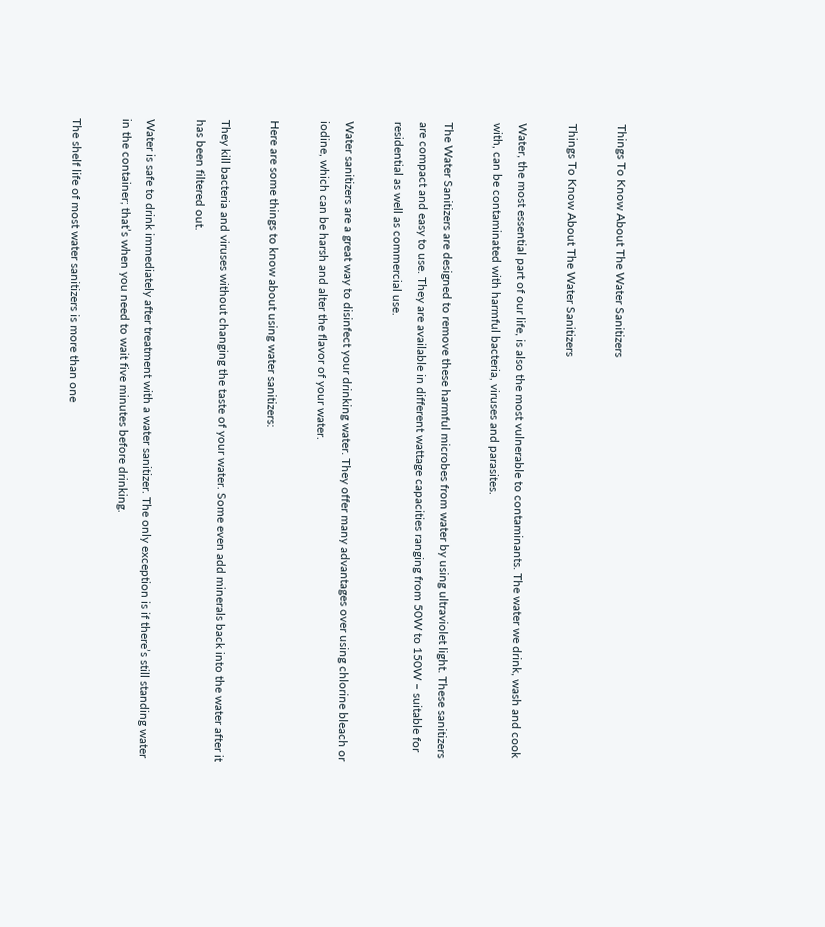Things To Know About The Water Sanitizers

Things To Know About The Water Sanitizers

Water, the most essential part of our life, is also the most vulnerable to contaminants. The water we drink, wash and cook with, can be contaminated with harmful bacteria, viruses and parasites.

The Water Sanitizers are designed to remove these harmful microbes from water by using ultraviolet light. These sanitizers are compact and easy to use. They are available in different wattage capacities ranging from 50W to 150W – suitable for residential as well as commercial use.

Water sanitizers are a great way to disinfect your drinking water. They offer many advantages over using chlorine bleach or iodine, which can be harsh and alter the flavor of your water.

Here are some things to know about using water sanitizers:

They kill bacteria and viruses without changing the taste of your water. Some even add minerals back into the water after it has been filtered out.

Water is safe to drink immediately after treatment with a water sanitizer. The only exception is if there’s still standing water in the container; that’s when you need to wait five minutes before drinking.

The shelf life of most water sanitizers is more than one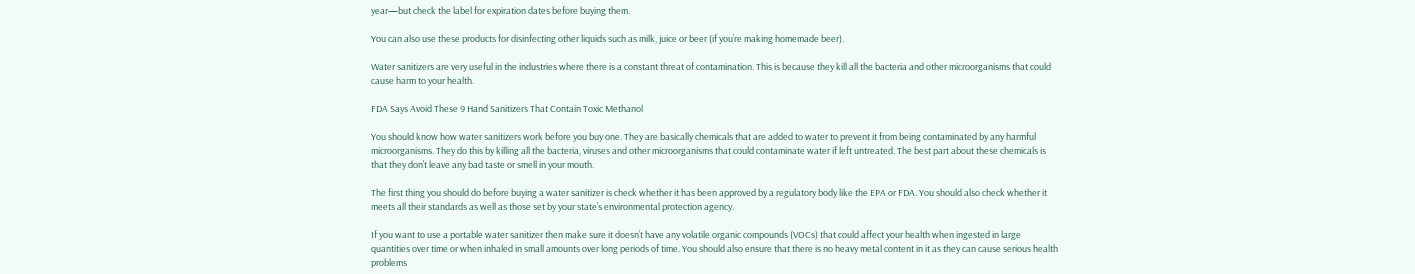year—but check the label for expiration dates before buying them.

You can also use these products for disinfecting other liquids such as milk, juice or beer (if you’re making homemade beer).

Water sanitizers are very useful in the industries where there is a constant threat of contamination. This is because they kill all the bacteria and other microorganisms that could cause harm to your health.

FDA Says Avoid These 9 Hand Sanitizers That Contain Toxic Methanol

You should know how water sanitizers work before you buy one. They are basically chemicals that are added to water to prevent it from being contaminated by any harmful microorganisms. They do this by killing all the bacteria, viruses and other microorganisms that could contaminate water if left untreated. The best part about these chemicals is that they don’t leave any bad taste or smell in your mouth.

The first thing you should do before buying a water sanitizer is check whether it has been approved by a regulatory body like the EPA or FDA. You should also check whether it meets all their standards as well as those set by your state’s environmental protection agency.

If you want to use a portable water sanitizer then make sure it doesn’t have any volatile organic compounds (VOCs) that could affect your health when ingested in large quantities over time or when inhaled in small amounts over long periods of time. You should also ensure that there is no heavy metal content in it as they can cause serious health problems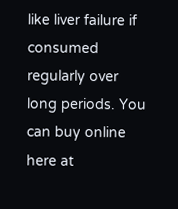like liver failure if consumed regularly over long periods. You can buy online here at